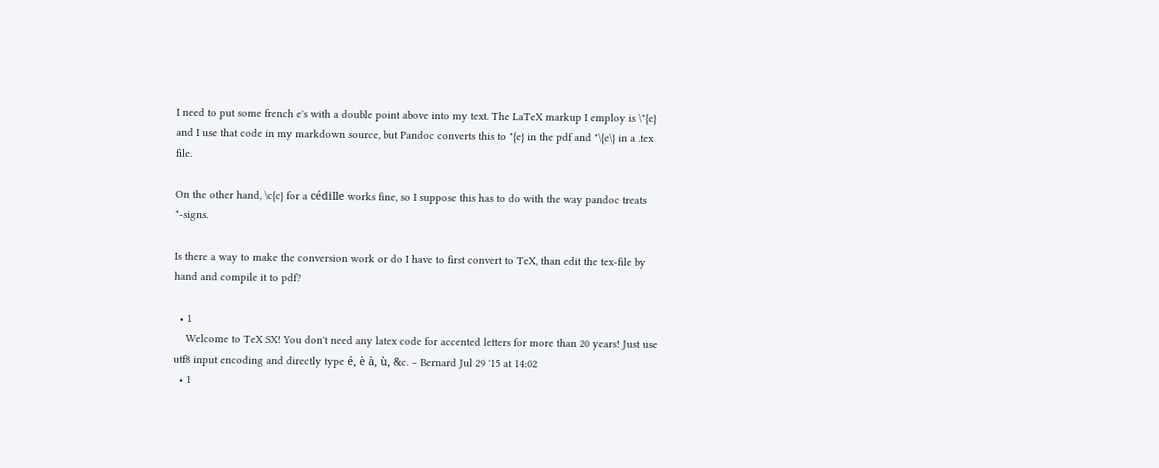I need to put some french e's with a double point above into my text. The LaTeX markup I employ is \"{e} and I use that code in my markdown source, but Pandoc converts this to "{e} in the pdf and "\{e\} in a .tex file.

On the other hand, \c{c} for a cédille works fine, so I suppose this has to do with the way pandoc treats "-signs.

Is there a way to make the conversion work or do I have to first convert to TeX, than edit the tex-file by hand and compile it to pdf?

  • 1
    Welcome to TeX SX! You don't need any latex code for accented letters for more than 20 years! Just use utf8 input encoding and directly type é, è à, ù, &c. – Bernard Jul 29 '15 at 14:02
  • 1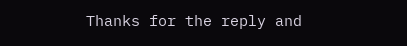Thanks for the reply and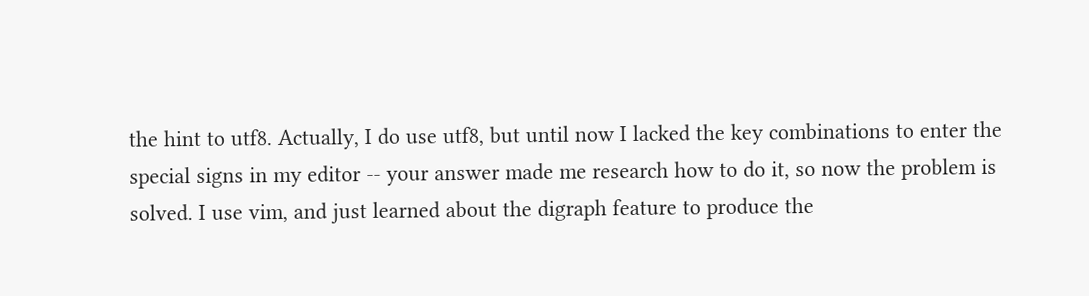the hint to utf8. Actually, I do use utf8, but until now I lacked the key combinations to enter the special signs in my editor -- your answer made me research how to do it, so now the problem is solved. I use vim, and just learned about the digraph feature to produce the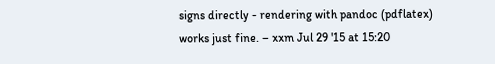signs directly - rendering with pandoc (pdflatex) works just fine. – xxm Jul 29 '15 at 15:20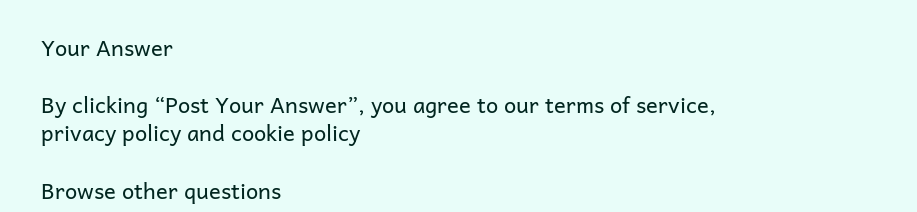Your Answer

By clicking “Post Your Answer”, you agree to our terms of service, privacy policy and cookie policy

Browse other questions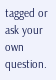tagged or ask your own question.